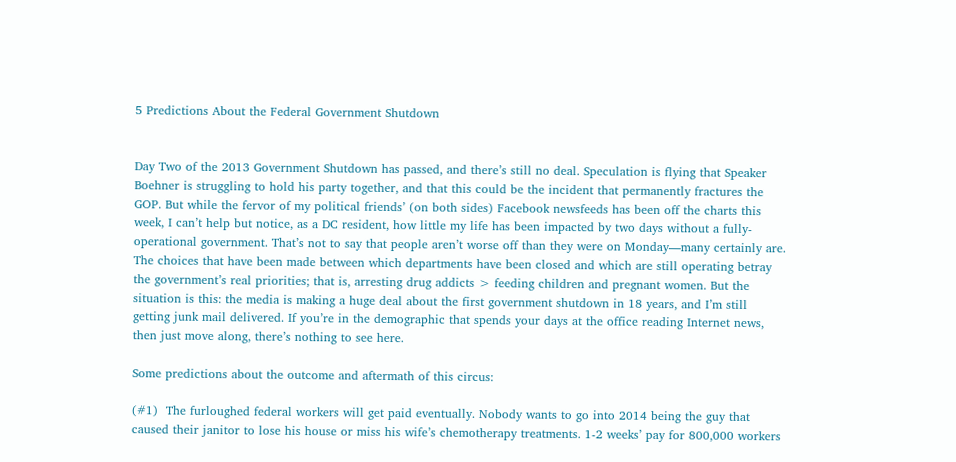5 Predictions About the Federal Government Shutdown


Day Two of the 2013 Government Shutdown has passed, and there’s still no deal. Speculation is flying that Speaker Boehner is struggling to hold his party together, and that this could be the incident that permanently fractures the GOP. But while the fervor of my political friends’ (on both sides) Facebook newsfeeds has been off the charts this week, I can’t help but notice, as a DC resident, how little my life has been impacted by two days without a fully-operational government. That’s not to say that people aren’t worse off than they were on Monday—many certainly are. The choices that have been made between which departments have been closed and which are still operating betray the government’s real priorities; that is, arresting drug addicts > feeding children and pregnant women. But the situation is this: the media is making a huge deal about the first government shutdown in 18 years, and I’m still getting junk mail delivered. If you’re in the demographic that spends your days at the office reading Internet news, then just move along, there’s nothing to see here.

Some predictions about the outcome and aftermath of this circus:

(#1)  The furloughed federal workers will get paid eventually. Nobody wants to go into 2014 being the guy that caused their janitor to lose his house or miss his wife’s chemotherapy treatments. 1-2 weeks’ pay for 800,000 workers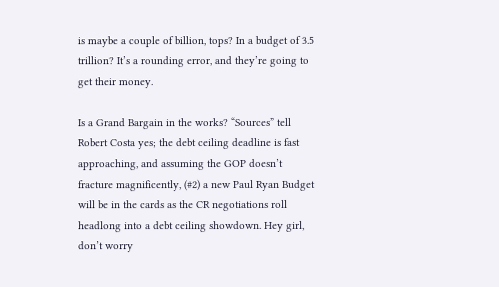is maybe a couple of billion, tops? In a budget of 3.5 trillion? It’s a rounding error, and they’re going to get their money.

Is a Grand Bargain in the works? “Sources” tell Robert Costa yes; the debt ceiling deadline is fast approaching, and assuming the GOP doesn’t fracture magnificently, (#2) a new Paul Ryan Budget will be in the cards as the CR negotiations roll headlong into a debt ceiling showdown. Hey girl, don’t worry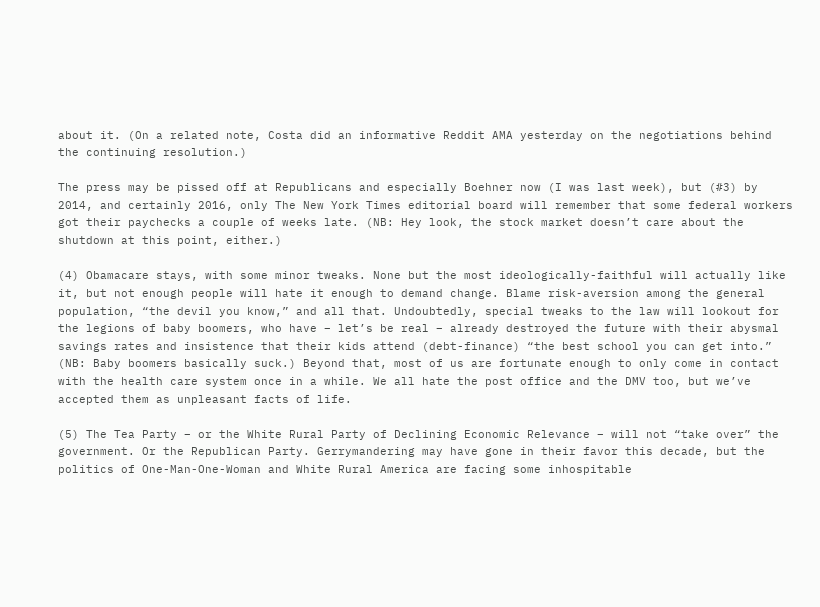about it. (On a related note, Costa did an informative Reddit AMA yesterday on the negotiations behind the continuing resolution.)

The press may be pissed off at Republicans and especially Boehner now (I was last week), but (#3) by 2014, and certainly 2016, only The New York Times editorial board will remember that some federal workers got their paychecks a couple of weeks late. (NB: Hey look, the stock market doesn’t care about the shutdown at this point, either.)

(4) Obamacare stays, with some minor tweaks. None but the most ideologically-faithful will actually like it, but not enough people will hate it enough to demand change. Blame risk-aversion among the general population, “the devil you know,” and all that. Undoubtedly, special tweaks to the law will lookout for the legions of baby boomers, who have – let’s be real – already destroyed the future with their abysmal savings rates and insistence that their kids attend (debt-finance) “the best school you can get into.” (NB: Baby boomers basically suck.) Beyond that, most of us are fortunate enough to only come in contact with the health care system once in a while. We all hate the post office and the DMV too, but we’ve accepted them as unpleasant facts of life.

(5) The Tea Party – or the White Rural Party of Declining Economic Relevance – will not “take over” the government. Or the Republican Party. Gerrymandering may have gone in their favor this decade, but the politics of One-Man-One-Woman and White Rural America are facing some inhospitable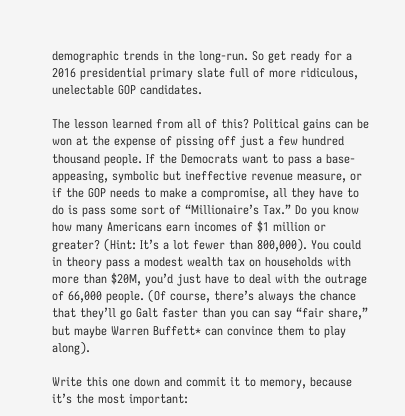demographic trends in the long-run. So get ready for a 2016 presidential primary slate full of more ridiculous, unelectable GOP candidates.

The lesson learned from all of this? Political gains can be won at the expense of pissing off just a few hundred thousand people. If the Democrats want to pass a base-appeasing, symbolic but ineffective revenue measure, or if the GOP needs to make a compromise, all they have to do is pass some sort of “Millionaire’s Tax.” Do you know how many Americans earn incomes of $1 million or greater? (Hint: It’s a lot fewer than 800,000). You could in theory pass a modest wealth tax on households with more than $20M, you’d just have to deal with the outrage of 66,000 people. (Of course, there’s always the chance that they’ll go Galt faster than you can say “fair share,” but maybe Warren Buffett* can convince them to play along).

Write this one down and commit it to memory, because it’s the most important: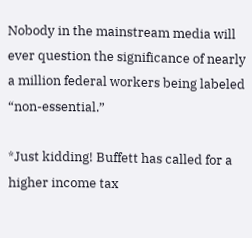Nobody in the mainstream media will ever question the significance of nearly a million federal workers being labeled “non-essential.”

*Just kidding! Buffett has called for a higher income tax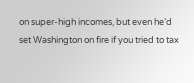on super-high incomes, but even he’d set Washington on fire if you tried to tax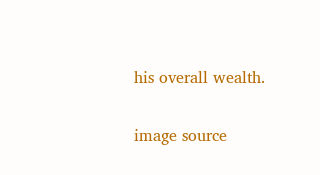his overall wealth.

image source